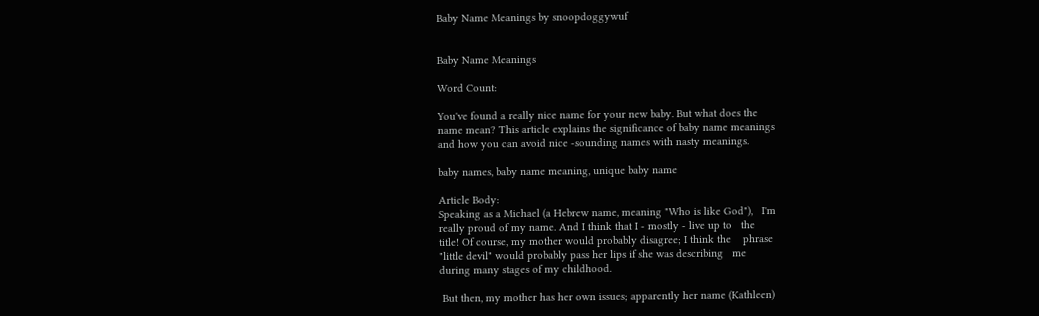Baby Name Meanings by snoopdoggywuf


Baby Name Meanings

Word Count:

You've found a really nice name for your new baby. But what does the
name mean? This article explains the significance of baby name meanings
and how you can avoid nice -sounding names with nasty meanings.

baby names, baby name meaning, unique baby name

Article Body:
Speaking as a Michael (a Hebrew name, meaning "Who is like God"),   I'm
really proud of my name. And I think that I - mostly - live up to   the
title! Of course, my mother would probably disagree; I think the    phrase
"little devil" would probably pass her lips if she was describing   me
during many stages of my childhood.

 But then, my mother has her own issues; apparently her name (Kathleen)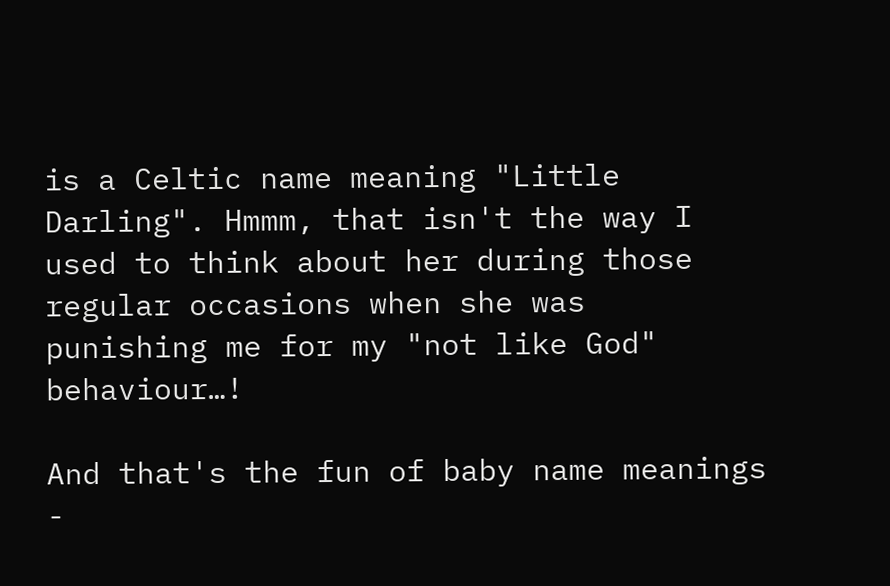is a Celtic name meaning "Little Darling". Hmmm, that isn't the way I
used to think about her during those regular occasions when she was
punishing me for my "not like God" behaviour…!

And that's the fun of baby name meanings -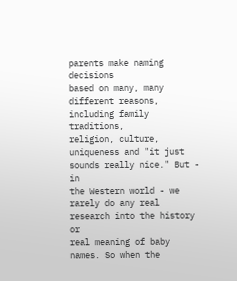parents make naming decisions
based on many, many different reasons, including family traditions,
religion, culture, uniqueness and "it just sounds really nice." But - in
the Western world - we rarely do any real research into the history or
real meaning of baby names. So when the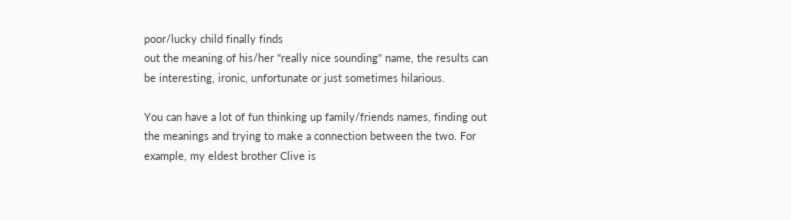poor/lucky child finally finds
out the meaning of his/her "really nice sounding" name, the results can
be interesting, ironic, unfortunate or just sometimes hilarious.

You can have a lot of fun thinking up family/friends names, finding out
the meanings and trying to make a connection between the two. For
example, my eldest brother Clive is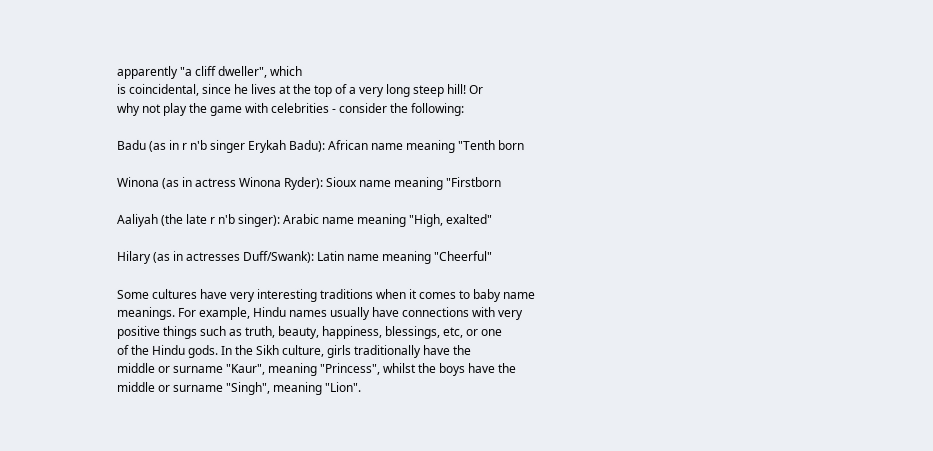apparently "a cliff dweller", which
is coincidental, since he lives at the top of a very long steep hill! Or
why not play the game with celebrities - consider the following:

Badu (as in r n'b singer Erykah Badu): African name meaning "Tenth born

Winona (as in actress Winona Ryder): Sioux name meaning "Firstborn

Aaliyah (the late r n'b singer): Arabic name meaning "High, exalted"

Hilary (as in actresses Duff/Swank): Latin name meaning "Cheerful"

Some cultures have very interesting traditions when it comes to baby name
meanings. For example, Hindu names usually have connections with very
positive things such as truth, beauty, happiness, blessings, etc, or one
of the Hindu gods. In the Sikh culture, girls traditionally have the
middle or surname "Kaur", meaning "Princess", whilst the boys have the
middle or surname "Singh", meaning "Lion".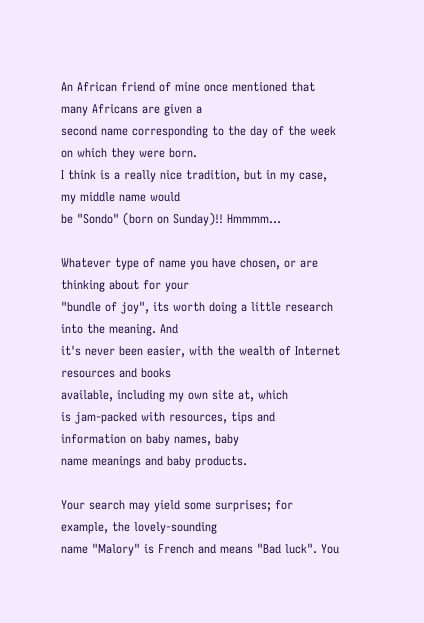An African friend of mine once mentioned that many Africans are given a
second name corresponding to the day of the week on which they were born.
I think is a really nice tradition, but in my case, my middle name would
be "Sondo" (born on Sunday)!! Hmmmm…

Whatever type of name you have chosen, or are thinking about for your
"bundle of joy", its worth doing a little research into the meaning. And
it's never been easier, with the wealth of Internet resources and books
available, including my own site at, which
is jam-packed with resources, tips and information on baby names, baby
name meanings and baby products.

Your search may yield some surprises; for example, the lovely-sounding
name "Malory" is French and means "Bad luck". You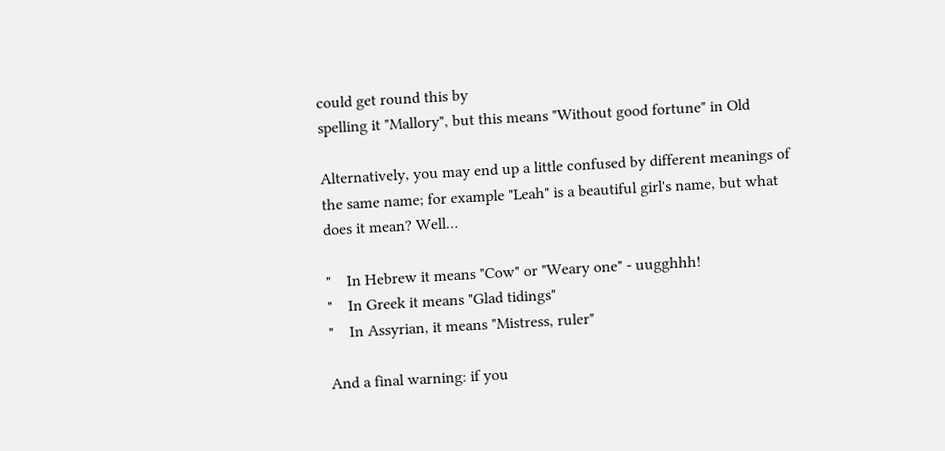could get round this by
spelling it "Mallory", but this means "Without good fortune" in Old

Alternatively, you may end up a little confused by different meanings of
the same name; for example "Leah" is a beautiful girl's name, but what
does it mean? Well…

"    In Hebrew it means "Cow" or "Weary one" - uugghhh!
"    In Greek it means "Glad tidings"
"    In Assyrian, it means "Mistress, ruler"

And a final warning: if you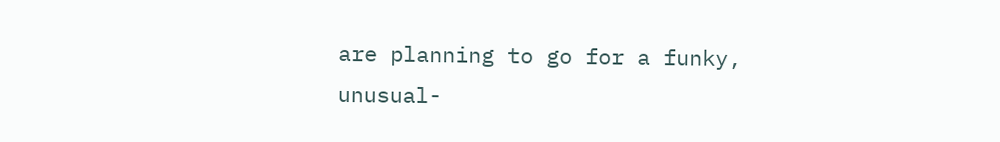are planning to go for a funky, unusual-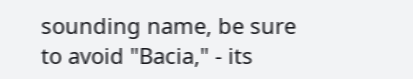sounding name, be sure to avoid "Bacia," - its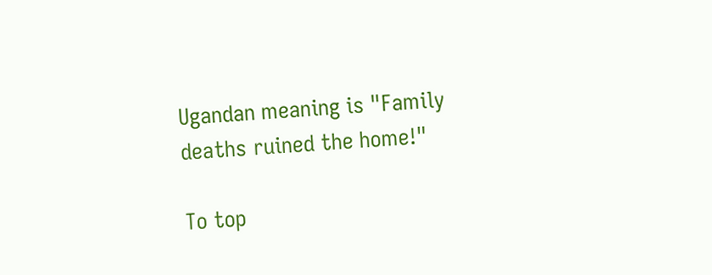Ugandan meaning is "Family
deaths ruined the home!"

To top